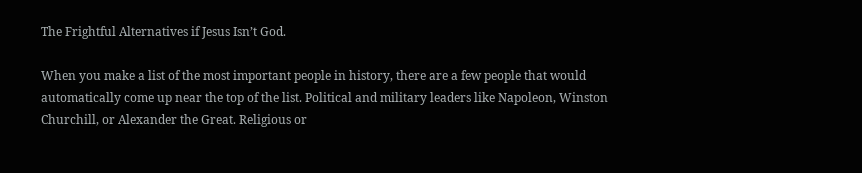The Frightful Alternatives if Jesus Isn’t God.

When you make a list of the most important people in history, there are a few people that would automatically come up near the top of the list. Political and military leaders like Napoleon, Winston Churchill, or Alexander the Great. Religious or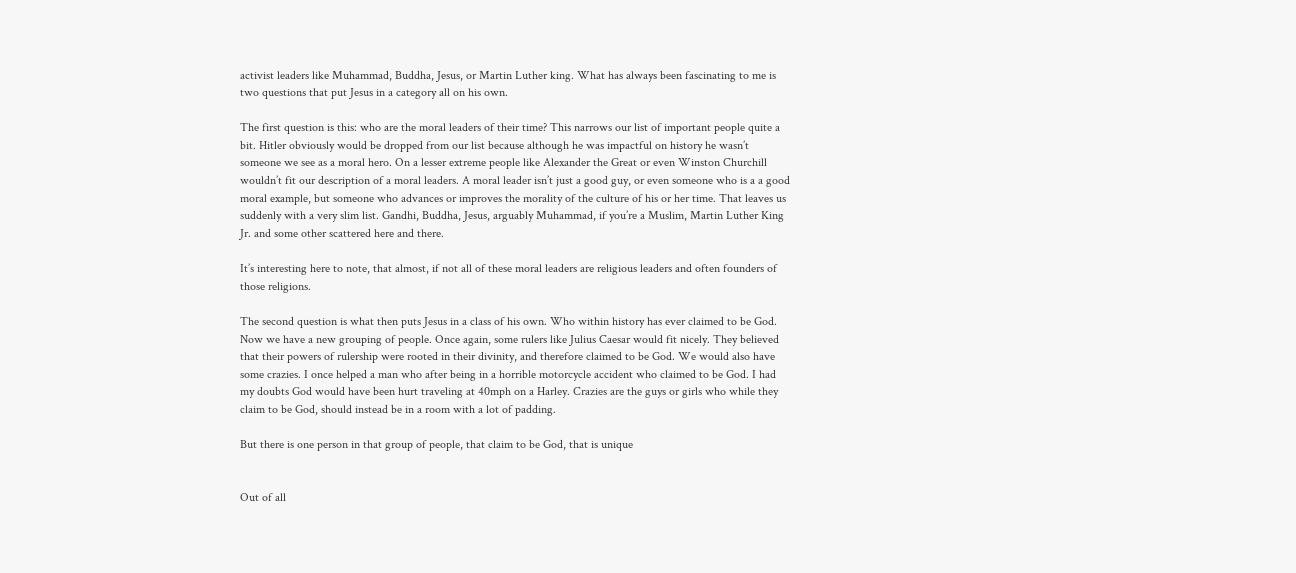activist leaders like Muhammad, Buddha, Jesus, or Martin Luther king. What has always been fascinating to me is two questions that put Jesus in a category all on his own.

The first question is this: who are the moral leaders of their time? This narrows our list of important people quite a bit. Hitler obviously would be dropped from our list because although he was impactful on history he wasn’t someone we see as a moral hero. On a lesser extreme people like Alexander the Great or even Winston Churchill wouldn’t fit our description of a moral leaders. A moral leader isn’t just a good guy, or even someone who is a a good moral example, but someone who advances or improves the morality of the culture of his or her time. That leaves us suddenly with a very slim list. Gandhi, Buddha, Jesus, arguably Muhammad, if you’re a Muslim, Martin Luther King Jr. and some other scattered here and there.

It’s interesting here to note, that almost, if not all of these moral leaders are religious leaders and often founders of those religions.

The second question is what then puts Jesus in a class of his own. Who within history has ever claimed to be God.
Now we have a new grouping of people. Once again, some rulers like Julius Caesar would fit nicely. They believed that their powers of rulership were rooted in their divinity, and therefore claimed to be God. We would also have some crazies. I once helped a man who after being in a horrible motorcycle accident who claimed to be God. I had my doubts God would have been hurt traveling at 40mph on a Harley. Crazies are the guys or girls who while they claim to be God, should instead be in a room with a lot of padding.

But there is one person in that group of people, that claim to be God, that is unique


Out of all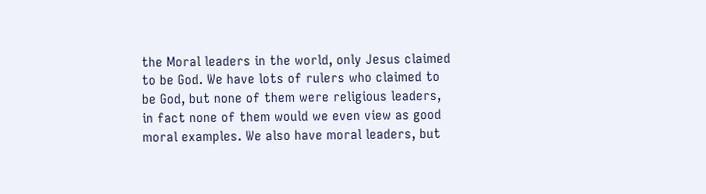the Moral leaders in the world, only Jesus claimed to be God. We have lots of rulers who claimed to be God, but none of them were religious leaders, in fact none of them would we even view as good moral examples. We also have moral leaders, but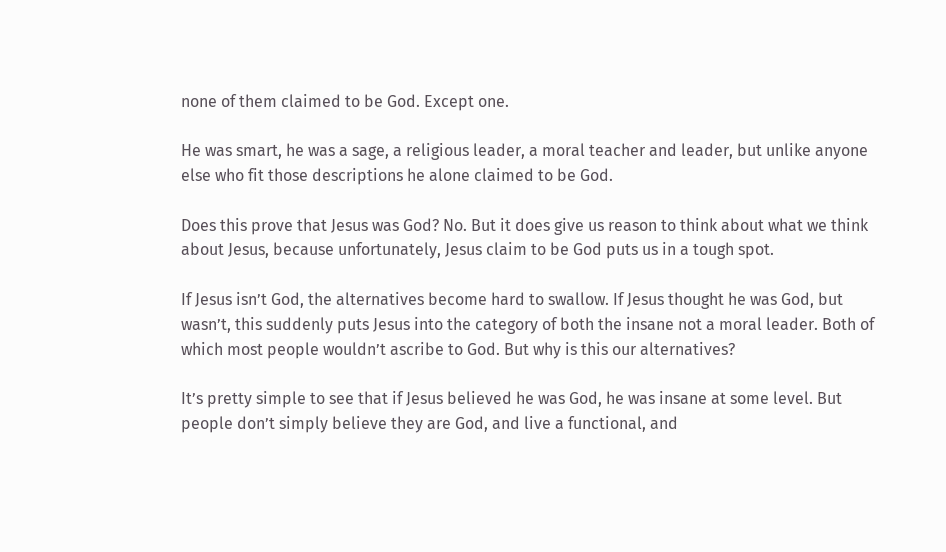none of them claimed to be God. Except one.

He was smart, he was a sage, a religious leader, a moral teacher and leader, but unlike anyone else who fit those descriptions he alone claimed to be God.

Does this prove that Jesus was God? No. But it does give us reason to think about what we think about Jesus, because unfortunately, Jesus claim to be God puts us in a tough spot.

If Jesus isn’t God, the alternatives become hard to swallow. If Jesus thought he was God, but wasn’t, this suddenly puts Jesus into the category of both the insane not a moral leader. Both of which most people wouldn’t ascribe to God. But why is this our alternatives?

It’s pretty simple to see that if Jesus believed he was God, he was insane at some level. But people don’t simply believe they are God, and live a functional, and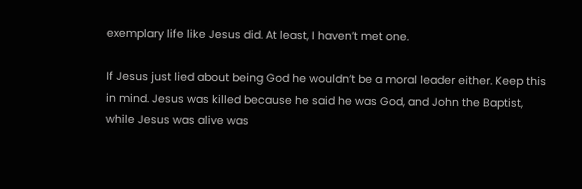exemplary life like Jesus did. At least, I haven’t met one.

If Jesus just lied about being God he wouldn’t be a moral leader either. Keep this in mind. Jesus was killed because he said he was God, and John the Baptist, while Jesus was alive was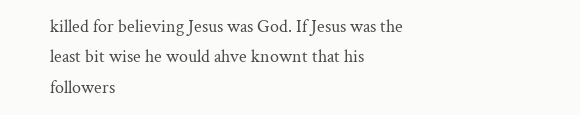killed for believing Jesus was God. If Jesus was the least bit wise he would ahve knownt that his followers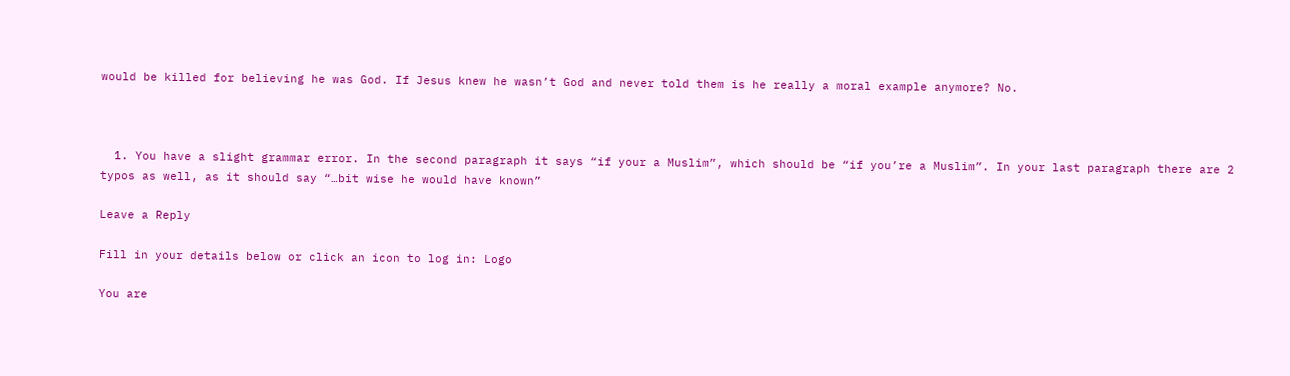would be killed for believing he was God. If Jesus knew he wasn’t God and never told them is he really a moral example anymore? No.



  1. You have a slight grammar error. In the second paragraph it says “if your a Muslim”, which should be “if you’re a Muslim”. In your last paragraph there are 2 typos as well, as it should say “…bit wise he would have known”

Leave a Reply

Fill in your details below or click an icon to log in: Logo

You are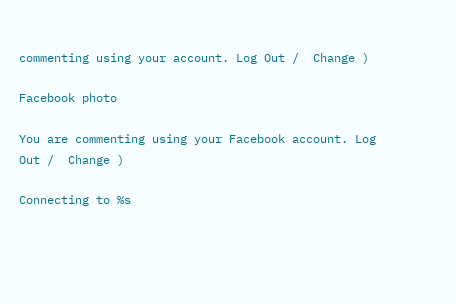commenting using your account. Log Out /  Change )

Facebook photo

You are commenting using your Facebook account. Log Out /  Change )

Connecting to %s